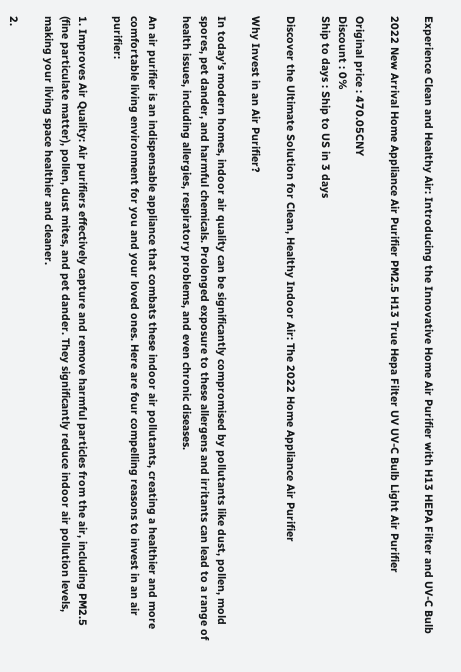Experience Clean and Healthy Air: Introducing the Innovative Home Air Purifier with H13 HEPA Filter and UV-C Bulb

2022 New Arrival Home Appliance Air Purifier PM2.5 H13 True Hepa Filter UV UV-C Bulb Light Air Purifier

Original price : 470.05CNY
Discount : 0%
Ship to days : Ship to US in 3 days

Discover the Ultimate Solution for Clean, Healthy Indoor Air: The 2022 Home Appliance Air Purifier

Why Invest in an Air Purifier?

In today’s modern homes, indoor air quality can be significantly compromised by pollutants like dust, pollen, mold spores, pet dander, and harmful chemicals. Prolonged exposure to these allergens and irritants can lead to a range of health issues, including allergies, respiratory problems, and even chronic diseases.

An air purifier is an indispensable appliance that combats these indoor air pollutants, creating a healthier and more comfortable living environment for you and your loved ones. Here are four compelling reasons to invest in an air purifier:

1. Improves Air Quality: Air purifiers effectively capture and remove harmful particles from the air, including PM2.5 (fine particulate matter), pollen, dust mites, and pet dander. They significantly reduce indoor air pollution levels, making your living space healthier and cleaner.

2.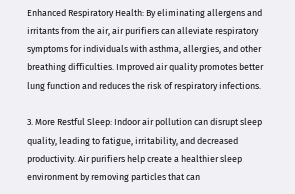Enhanced Respiratory Health: By eliminating allergens and irritants from the air, air purifiers can alleviate respiratory symptoms for individuals with asthma, allergies, and other breathing difficulties. Improved air quality promotes better lung function and reduces the risk of respiratory infections.

3. More Restful Sleep: Indoor air pollution can disrupt sleep quality, leading to fatigue, irritability, and decreased productivity. Air purifiers help create a healthier sleep environment by removing particles that can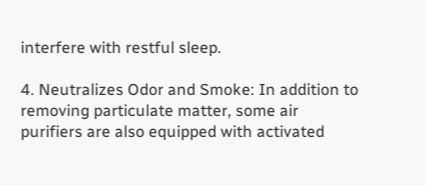interfere with restful sleep.

4. Neutralizes Odor and Smoke: In addition to removing particulate matter, some air purifiers are also equipped with activated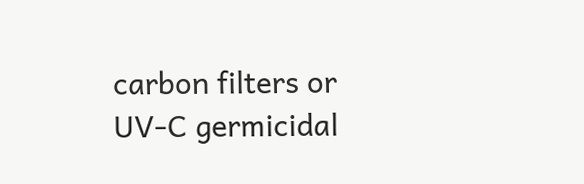carbon filters or UV-C germicidal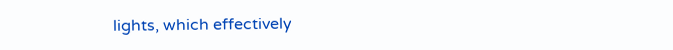lights, which effectively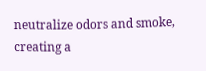neutralize odors and smoke, creating a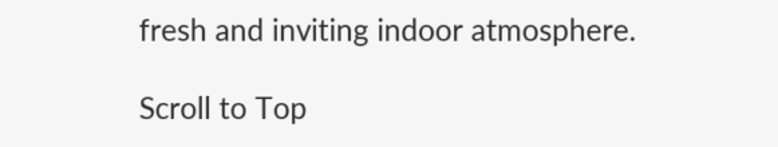fresh and inviting indoor atmosphere.

Scroll to Top